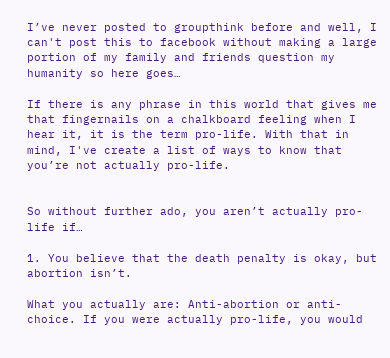I’ve never posted to groupthink before and well, I can't post this to facebook without making a large portion of my family and friends question my humanity so here goes…

If there is any phrase in this world that gives me that fingernails on a chalkboard feeling when I hear it, it is the term pro-life. With that in mind, I've create a list of ways to know that you’re not actually pro-life.


So without further ado, you aren’t actually pro-life if…

1. You believe that the death penalty is okay, but abortion isn’t.

What you actually are: Anti-abortion or anti-choice. If you were actually pro-life, you would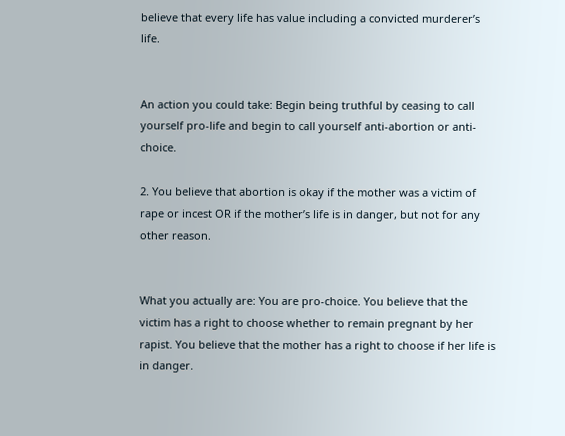believe that every life has value including a convicted murderer’s life.


An action you could take: Begin being truthful by ceasing to call yourself pro-life and begin to call yourself anti-abortion or anti-choice.

2. You believe that abortion is okay if the mother was a victim of rape or incest OR if the mother’s life is in danger, but not for any other reason.


What you actually are: You are pro-choice. You believe that the victim has a right to choose whether to remain pregnant by her rapist. You believe that the mother has a right to choose if her life is in danger.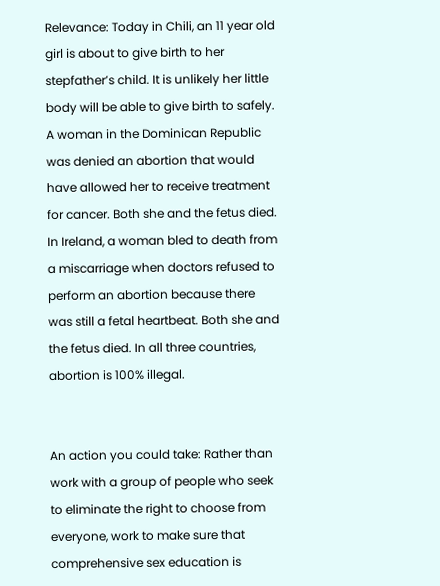Relevance: Today in Chili, an 11 year old girl is about to give birth to her stepfather’s child. It is unlikely her little body will be able to give birth to safely. A woman in the Dominican Republic was denied an abortion that would have allowed her to receive treatment for cancer. Both she and the fetus died. In Ireland, a woman bled to death from a miscarriage when doctors refused to perform an abortion because there was still a fetal heartbeat. Both she and the fetus died. In all three countries, abortion is 100% illegal.


An action you could take: Rather than work with a group of people who seek to eliminate the right to choose from everyone, work to make sure that comprehensive sex education is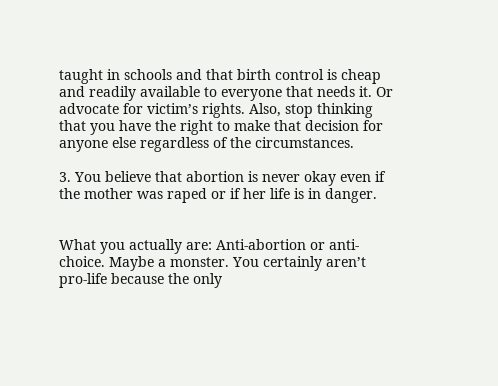taught in schools and that birth control is cheap and readily available to everyone that needs it. Or advocate for victim’s rights. Also, stop thinking that you have the right to make that decision for anyone else regardless of the circumstances.

3. You believe that abortion is never okay even if the mother was raped or if her life is in danger.


What you actually are: Anti-abortion or anti-choice. Maybe a monster. You certainly aren’t pro-life because the only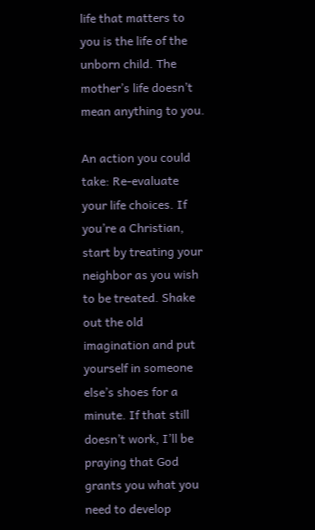life that matters to you is the life of the unborn child. The mother’s life doesn’t mean anything to you.

An action you could take: Re-evaluate your life choices. If you’re a Christian, start by treating your neighbor as you wish to be treated. Shake out the old imagination and put yourself in someone else’s shoes for a minute. If that still doesn’t work, I’ll be praying that God grants you what you need to develop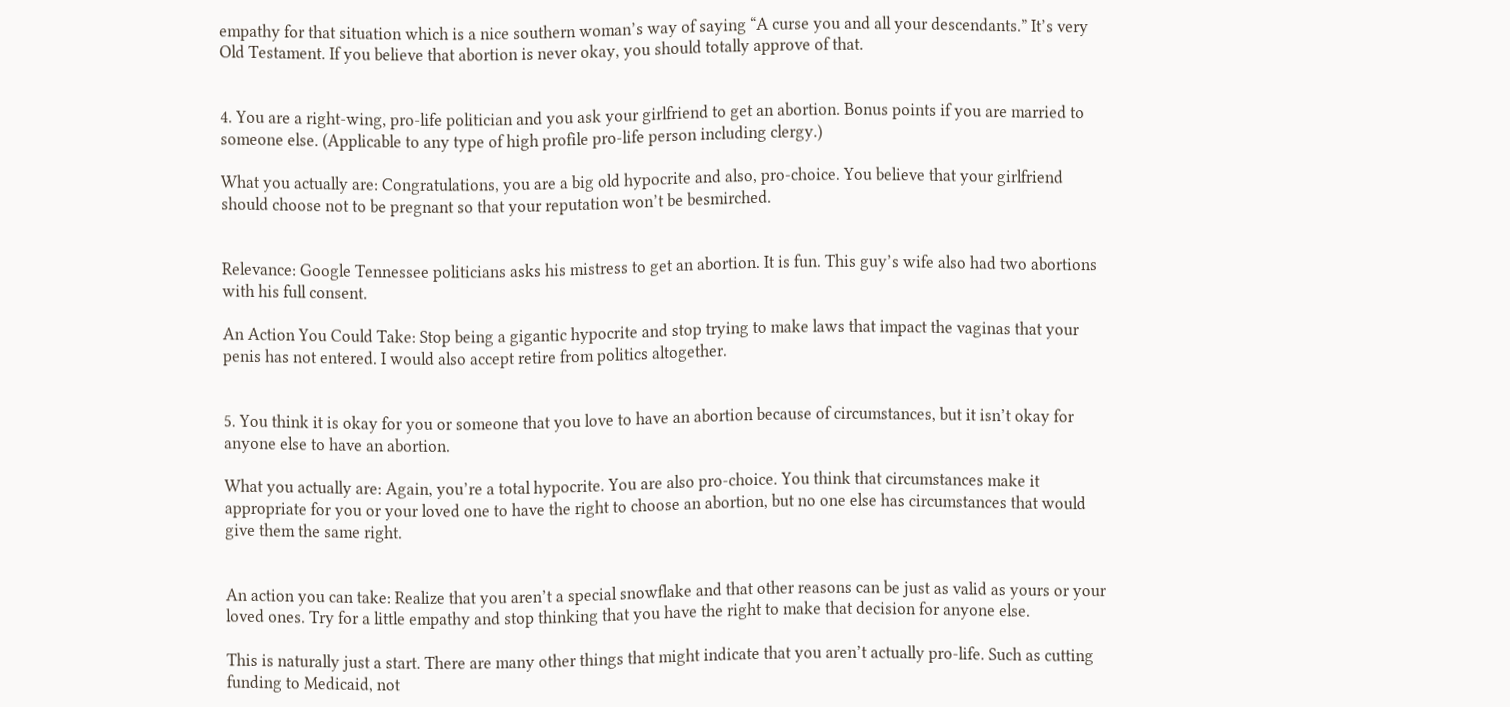empathy for that situation which is a nice southern woman’s way of saying “A curse you and all your descendants.” It’s very Old Testament. If you believe that abortion is never okay, you should totally approve of that.


4. You are a right-wing, pro-life politician and you ask your girlfriend to get an abortion. Bonus points if you are married to someone else. (Applicable to any type of high profile pro-life person including clergy.)

What you actually are: Congratulations, you are a big old hypocrite and also, pro-choice. You believe that your girlfriend should choose not to be pregnant so that your reputation won’t be besmirched.


Relevance: Google Tennessee politicians asks his mistress to get an abortion. It is fun. This guy’s wife also had two abortions with his full consent.

An Action You Could Take: Stop being a gigantic hypocrite and stop trying to make laws that impact the vaginas that your penis has not entered. I would also accept retire from politics altogether.


5. You think it is okay for you or someone that you love to have an abortion because of circumstances, but it isn’t okay for anyone else to have an abortion.

What you actually are: Again, you’re a total hypocrite. You are also pro-choice. You think that circumstances make it appropriate for you or your loved one to have the right to choose an abortion, but no one else has circumstances that would give them the same right.


An action you can take: Realize that you aren’t a special snowflake and that other reasons can be just as valid as yours or your loved ones. Try for a little empathy and stop thinking that you have the right to make that decision for anyone else.

This is naturally just a start. There are many other things that might indicate that you aren’t actually pro-life. Such as cutting funding to Medicaid, not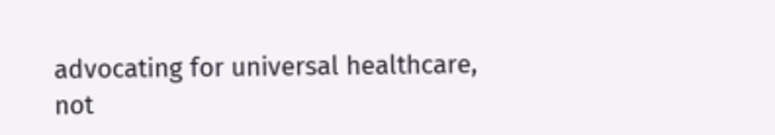advocating for universal healthcare, not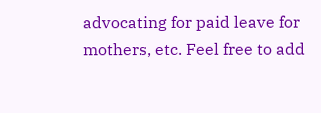advocating for paid leave for mothers, etc. Feel free to add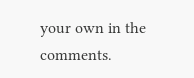your own in the comments.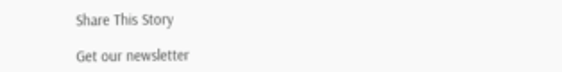Share This Story

Get our newsletter